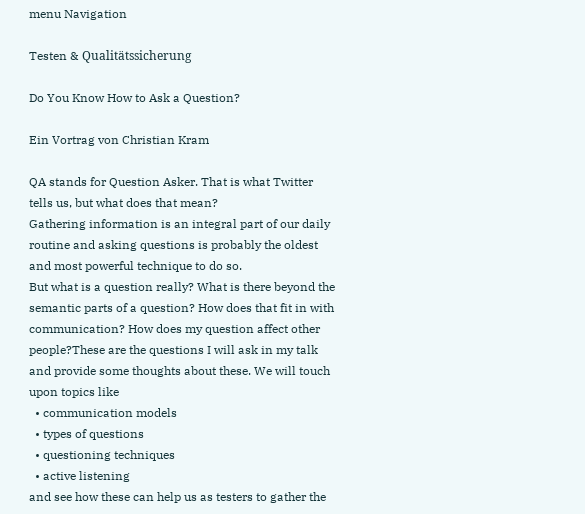menu Navigation

Testen & Qualitätssicherung

Do You Know How to Ask a Question?

Ein Vortrag von Christian Kram

QA stands for Question Asker. That is what Twitter tells us, but what does that mean?
Gathering information is an integral part of our daily routine and asking questions is probably the oldest and most powerful technique to do so.
But what is a question really? What is there beyond the semantic parts of a question? How does that fit in with communication? How does my question affect other people?These are the questions I will ask in my talk and provide some thoughts about these. We will touch upon topics like
  • communication models
  • types of questions
  • questioning techniques
  • active listening
and see how these can help us as testers to gather the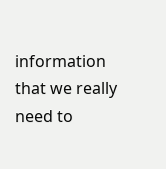information that we really need to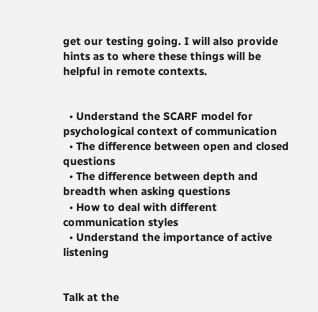get our testing going. I will also provide hints as to where these things will be helpful in remote contexts.


  • Understand the SCARF model for psychological context of communication
  • The difference between open and closed questions
  • The difference between depth and breadth when asking questions
  • How to deal with different communication styles
  • Understand the importance of active listening


Talk at the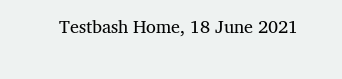Testbash Home, 18 June 2021